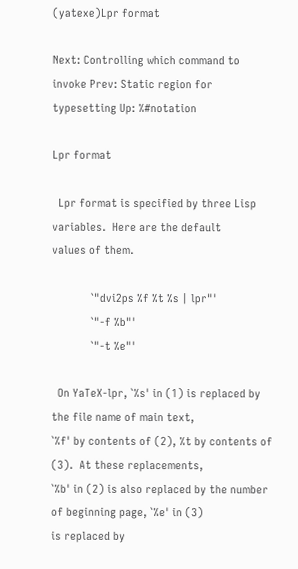(yatexe)Lpr format

Next: Controlling which command to invoke Prev: Static region for typesetting Up: %#notation

Lpr format

  Lpr format is specified by three Lisp variables.  Here are the default
values of them.

             `"dvi2ps %f %t %s | lpr"'
             `"-f %b"'
             `"-t %e"'

  On YaTeX-lpr, `%s' in (1) is replaced by the file name of main text,
`%f' by contents of (2), %t by contents of (3).  At these replacements,
`%b' in (2) is also replaced by the number of beginning page, `%e' in (3)
is replaced by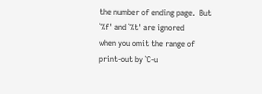the number of ending page.  But `%f' and `%t' are ignored
when you omit the range of print-out by `C-u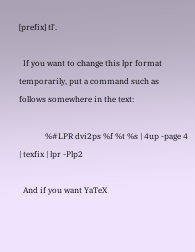[prefix] tl'.

  If you want to change this lpr format temporarily, put a command such as
follows somewhere in the text:

             %#LPR dvi2ps %f %t %s | 4up -page 4 | texfix | lpr -Plp2

  And if you want YaTeX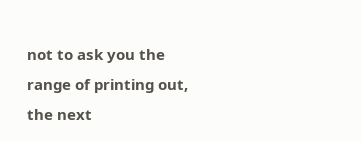not to ask you the range of printing out, the next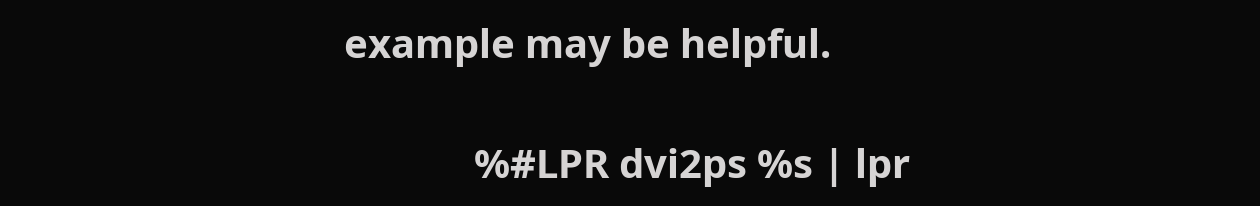example may be helpful.

             %#LPR dvi2ps %s | lpr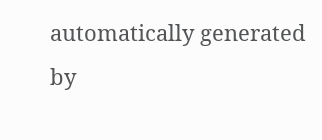automatically generated by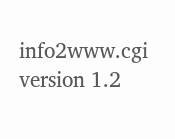info2www.cgi version 1.2